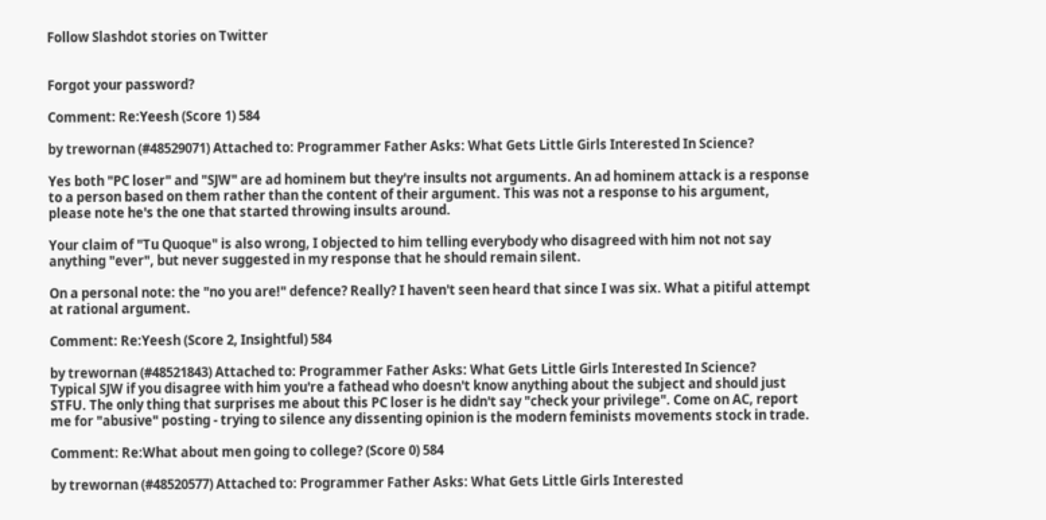Follow Slashdot stories on Twitter


Forgot your password?

Comment: Re:Yeesh (Score 1) 584

by trewornan (#48529071) Attached to: Programmer Father Asks: What Gets Little Girls Interested In Science?

Yes both "PC loser" and "SJW" are ad hominem but they're insults not arguments. An ad hominem attack is a response to a person based on them rather than the content of their argument. This was not a response to his argument, please note he's the one that started throwing insults around.

Your claim of "Tu Quoque" is also wrong, I objected to him telling everybody who disagreed with him not not say anything "ever", but never suggested in my response that he should remain silent.

On a personal note: the "no you are!" defence? Really? I haven't seen heard that since I was six. What a pitiful attempt at rational argument.

Comment: Re:Yeesh (Score 2, Insightful) 584

by trewornan (#48521843) Attached to: Programmer Father Asks: What Gets Little Girls Interested In Science?
Typical SJW if you disagree with him you're a fathead who doesn't know anything about the subject and should just STFU. The only thing that surprises me about this PC loser is he didn't say "check your privilege". Come on AC, report me for "abusive" posting - trying to silence any dissenting opinion is the modern feminists movements stock in trade.

Comment: Re:What about men going to college? (Score 0) 584

by trewornan (#48520577) Attached to: Programmer Father Asks: What Gets Little Girls Interested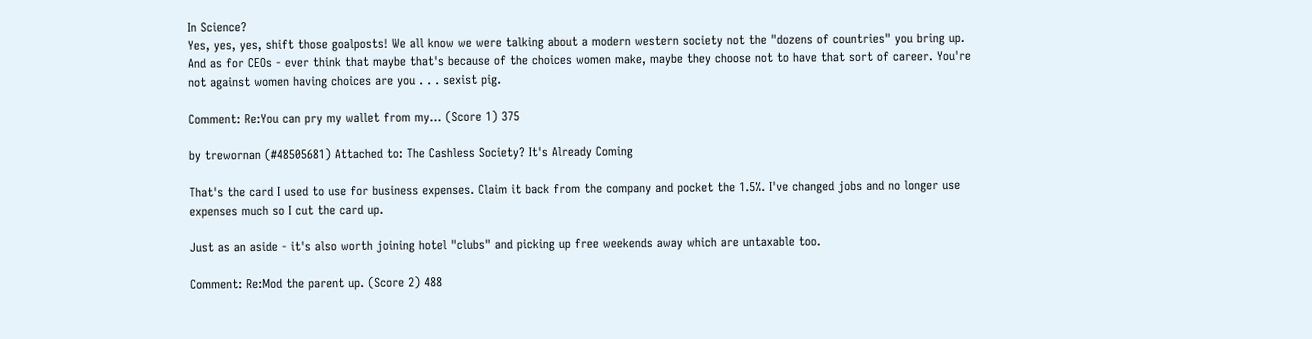In Science?
Yes, yes, yes, shift those goalposts! We all know we were talking about a modern western society not the "dozens of countries" you bring up. And as for CEOs - ever think that maybe that's because of the choices women make, maybe they choose not to have that sort of career. You're not against women having choices are you . . . sexist pig.

Comment: Re:You can pry my wallet from my... (Score 1) 375

by trewornan (#48505681) Attached to: The Cashless Society? It's Already Coming

That's the card I used to use for business expenses. Claim it back from the company and pocket the 1.5%. I've changed jobs and no longer use expenses much so I cut the card up.

Just as an aside - it's also worth joining hotel "clubs" and picking up free weekends away which are untaxable too.

Comment: Re:Mod the parent up. (Score 2) 488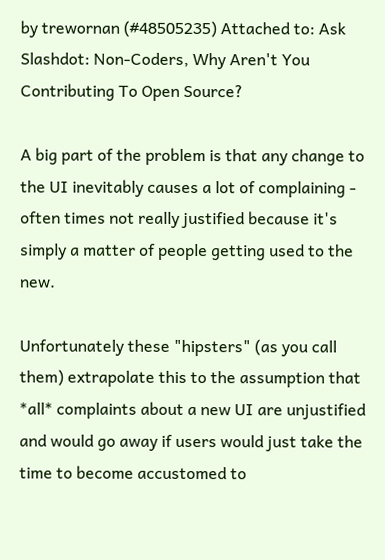by trewornan (#48505235) Attached to: Ask Slashdot: Non-Coders, Why Aren't You Contributing To Open Source?

A big part of the problem is that any change to the UI inevitably causes a lot of complaining - often times not really justified because it's simply a matter of people getting used to the new.

Unfortunately these "hipsters" (as you call them) extrapolate this to the assumption that *all* complaints about a new UI are unjustified and would go away if users would just take the time to become accustomed to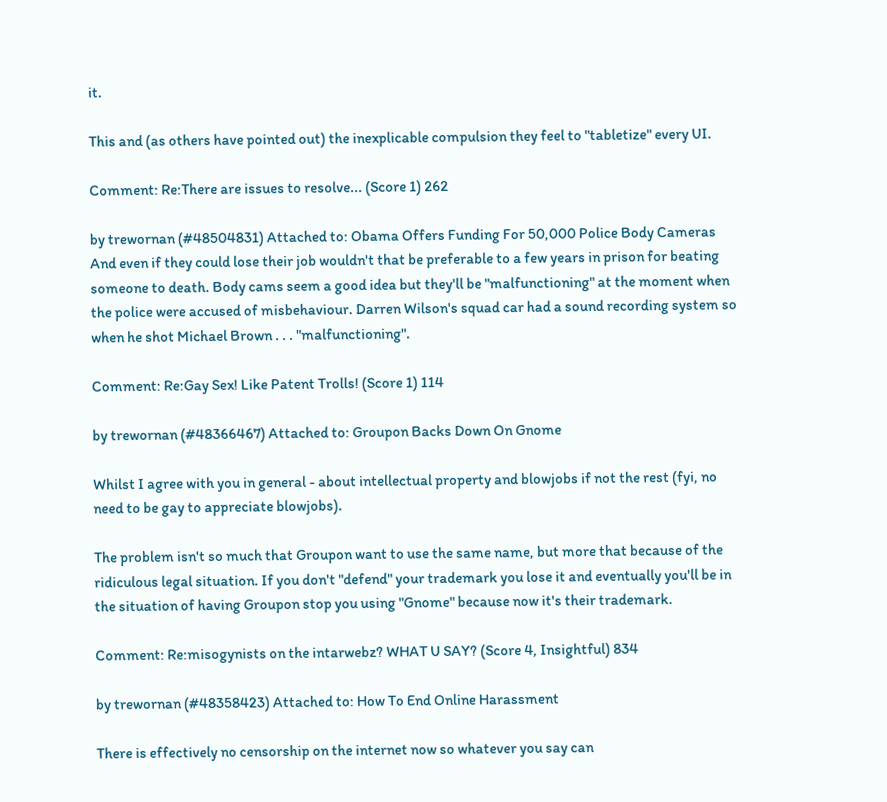it.

This and (as others have pointed out) the inexplicable compulsion they feel to "tabletize" every UI.

Comment: Re:There are issues to resolve... (Score 1) 262

by trewornan (#48504831) Attached to: Obama Offers Funding For 50,000 Police Body Cameras
And even if they could lose their job wouldn't that be preferable to a few years in prison for beating someone to death. Body cams seem a good idea but they'll be "malfunctioning" at the moment when the police were accused of misbehaviour. Darren Wilson's squad car had a sound recording system so when he shot Michael Brown . . . "malfunctioning".

Comment: Re:Gay Sex! Like Patent Trolls! (Score 1) 114

by trewornan (#48366467) Attached to: Groupon Backs Down On Gnome

Whilst I agree with you in general - about intellectual property and blowjobs if not the rest (fyi, no need to be gay to appreciate blowjobs).

The problem isn't so much that Groupon want to use the same name, but more that because of the ridiculous legal situation. If you don't "defend" your trademark you lose it and eventually you'll be in the situation of having Groupon stop you using "Gnome" because now it's their trademark.

Comment: Re:misogynists on the intarwebz? WHAT U SAY? (Score 4, Insightful) 834

by trewornan (#48358423) Attached to: How To End Online Harassment

There is effectively no censorship on the internet now so whatever you say can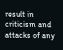result in criticism and attacks of any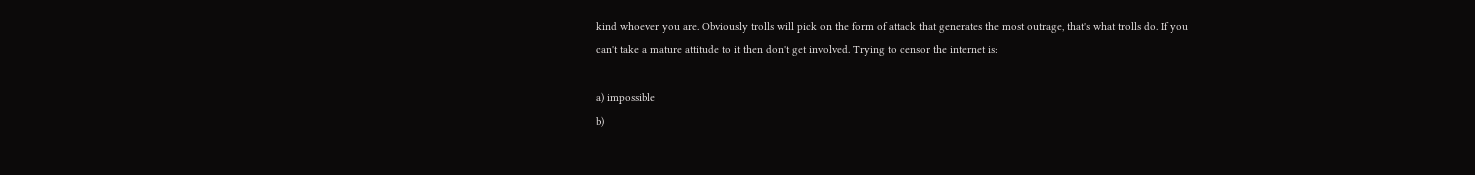kind whoever you are. Obviously trolls will pick on the form of attack that generates the most outrage, that's what trolls do. If you can't take a mature attitude to it then don't get involved. Trying to censor the internet is:

a) impossible
b)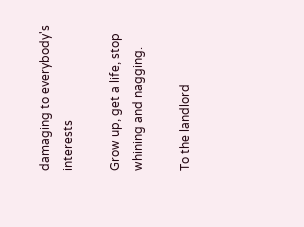damaging to everybody's interests

Grow up, get a life, stop whining and nagging.

To the landlord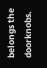belongs the doorknobs.